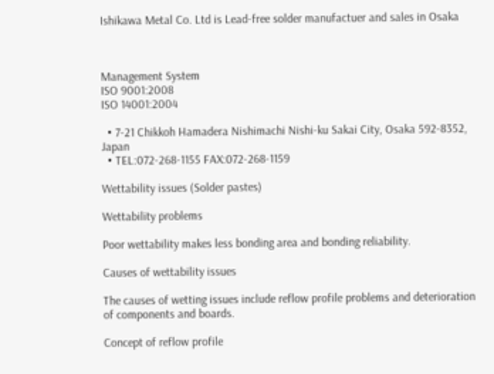Ishikawa Metal Co. Ltd is Lead-free solder manufactuer and sales in Osaka



Management System
ISO 9001:2008
ISO 14001:2004

  • 7-21 Chikkoh Hamadera Nishimachi Nishi-ku Sakai City, Osaka 592-8352, Japan
  • TEL:072-268-1155 FAX:072-268-1159

Wettability issues (Solder pastes)

Wettability problems

Poor wettability makes less bonding area and bonding reliability.

Causes of wettability issues

The causes of wetting issues include reflow profile problems and deterioration of components and boards.

Concept of reflow profile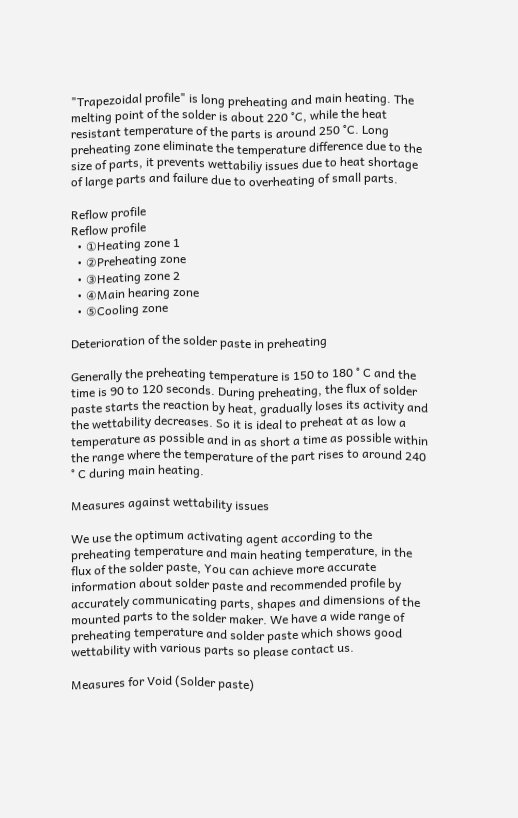"Trapezoidal profile" is long preheating and main heating. The melting point of the solder is about 220 °C, while the heat resistant temperature of the parts is around 250 °C. Long preheating zone eliminate the temperature difference due to the size of parts, it prevents wettabiliy issues due to heat shortage of large parts and failure due to overheating of small parts.

Reflow profile
Reflow profile
  • ①Heating zone 1
  • ②Preheating zone
  • ③Heating zone 2
  • ④Main hearing zone
  • ⑤Cooling zone

Deterioration of the solder paste in preheating

Generally the preheating temperature is 150 to 180 ° C and the time is 90 to 120 seconds. During preheating, the flux of solder paste starts the reaction by heat, gradually loses its activity and the wettability decreases. So it is ideal to preheat at as low a temperature as possible and in as short a time as possible within the range where the temperature of the part rises to around 240 ° C during main heating.

Measures against wettability issues

We use the optimum activating agent according to the preheating temperature and main heating temperature, in the flux of the solder paste, You can achieve more accurate information about solder paste and recommended profile by accurately communicating parts, shapes and dimensions of the mounted parts to the solder maker. We have a wide range of preheating temperature and solder paste which shows good wettability with various parts so please contact us.

Measures for Void (Solder paste)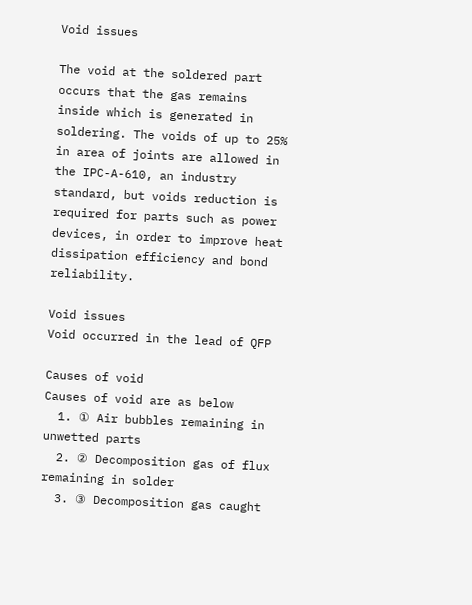Void issues

The void at the soldered part occurs that the gas remains inside which is generated in soldering. The voids of up to 25% in area of joints are allowed in the IPC-A-610, an industry standard, but voids reduction is required for parts such as power devices, in order to improve heat dissipation efficiency and bond reliability.

Void issues
Void occurred in the lead of QFP

Causes of void
Causes of void are as below
  1. ① Air bubbles remaining in unwetted parts
  2. ② Decomposition gas of flux remaining in solder
  3. ③ Decomposition gas caught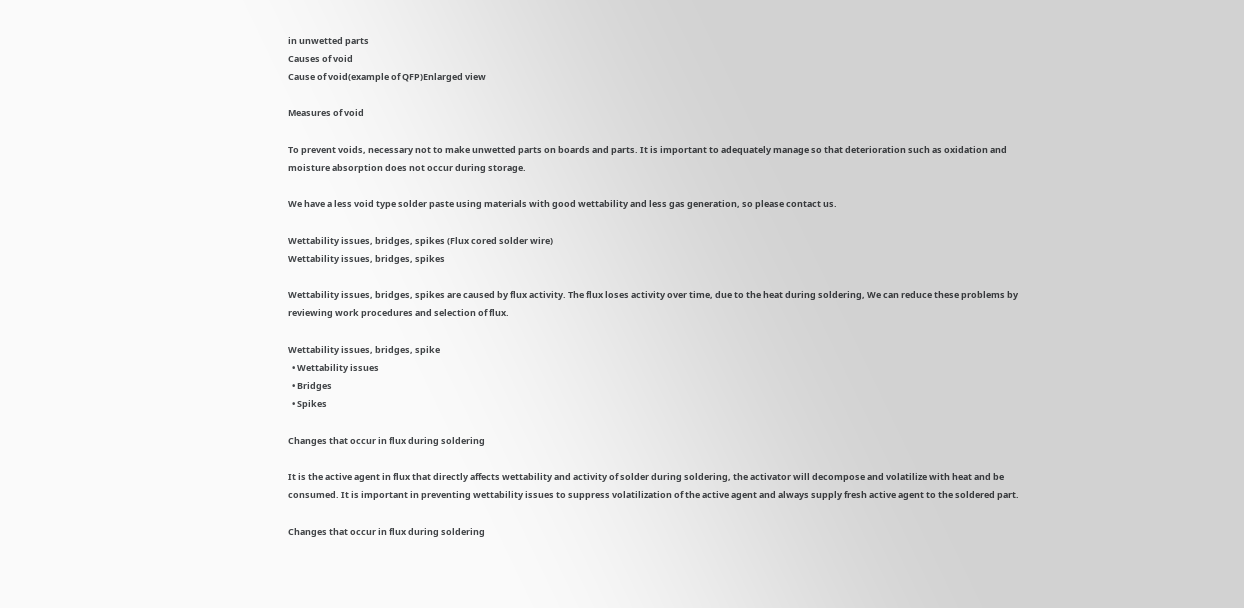in unwetted parts
Causes of void
Cause of void(example of QFP)Enlarged view

Measures of void

To prevent voids, necessary not to make unwetted parts on boards and parts. It is important to adequately manage so that deterioration such as oxidation and moisture absorption does not occur during storage.

We have a less void type solder paste using materials with good wettability and less gas generation, so please contact us.

Wettability issues, bridges, spikes (Flux cored solder wire)
Wettability issues, bridges, spikes

Wettability issues, bridges, spikes are caused by flux activity. The flux loses activity over time, due to the heat during soldering, We can reduce these problems by reviewing work procedures and selection of flux.

Wettability issues, bridges, spike
  • Wettability issues
  • Bridges
  • Spikes

Changes that occur in flux during soldering

It is the active agent in flux that directly affects wettability and activity of solder during soldering, the activator will decompose and volatilize with heat and be consumed. It is important in preventing wettability issues to suppress volatilization of the active agent and always supply fresh active agent to the soldered part.

Changes that occur in flux during soldering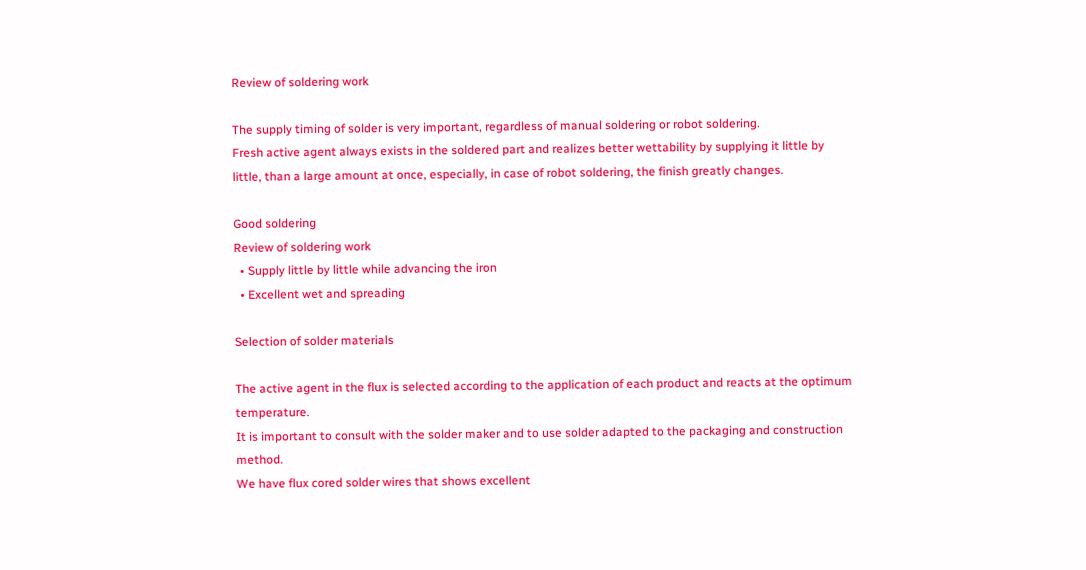Review of soldering work

The supply timing of solder is very important, regardless of manual soldering or robot soldering.
Fresh active agent always exists in the soldered part and realizes better wettability by supplying it little by little, than a large amount at once, especially, in case of robot soldering, the finish greatly changes.

Good soldering
Review of soldering work
  • Supply little by little while advancing the iron
  • Excellent wet and spreading

Selection of solder materials

The active agent in the flux is selected according to the application of each product and reacts at the optimum temperature.
It is important to consult with the solder maker and to use solder adapted to the packaging and construction method.
We have flux cored solder wires that shows excellent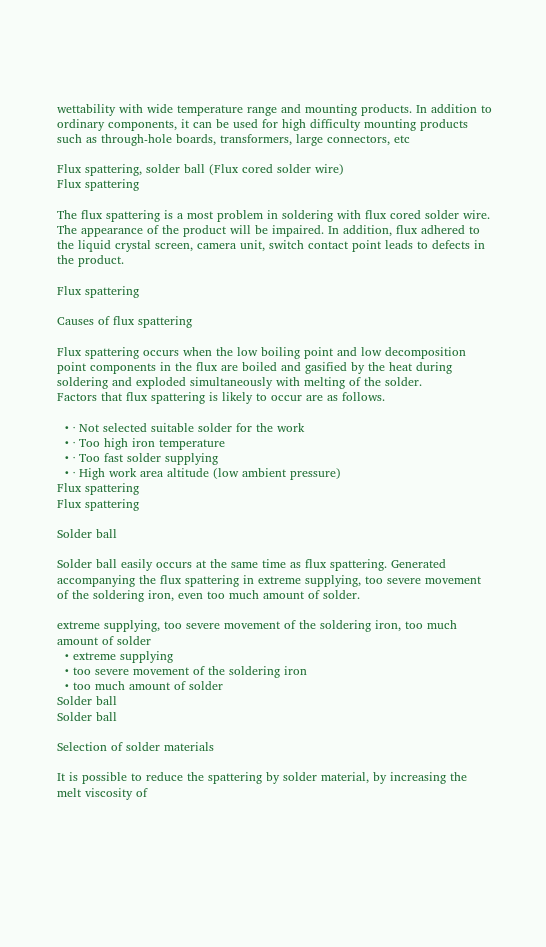wettability with wide temperature range and mounting products. In addition to ordinary components, it can be used for high difficulty mounting products such as through-hole boards, transformers, large connectors, etc

Flux spattering, solder ball (Flux cored solder wire)
Flux spattering

The flux spattering is a most problem in soldering with flux cored solder wire. The appearance of the product will be impaired. In addition, flux adhered to the liquid crystal screen, camera unit, switch contact point leads to defects in the product.

Flux spattering

Causes of flux spattering

Flux spattering occurs when the low boiling point and low decomposition point components in the flux are boiled and gasified by the heat during soldering and exploded simultaneously with melting of the solder.
Factors that flux spattering is likely to occur are as follows.

  • · Not selected suitable solder for the work
  • · Too high iron temperature
  • · Too fast solder supplying
  • · High work area altitude (low ambient pressure)
Flux spattering
Flux spattering

Solder ball

Solder ball easily occurs at the same time as flux spattering. Generated accompanying the flux spattering in extreme supplying, too severe movement of the soldering iron, even too much amount of solder.

extreme supplying, too severe movement of the soldering iron, too much amount of solder
  • extreme supplying
  • too severe movement of the soldering iron
  • too much amount of solder
Solder ball
Solder ball

Selection of solder materials

It is possible to reduce the spattering by solder material, by increasing the melt viscosity of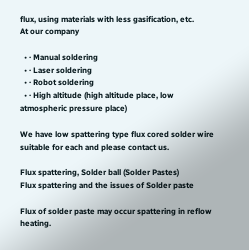flux, using materials with less gasification, etc.
At our company

  • · Manual soldering
  • · Laser soldering
  • · Robot soldering
  • · High altitude (high altitude place, low atmospheric pressure place)

We have low spattering type flux cored solder wire suitable for each and please contact us.

Flux spattering, Solder ball (Solder Pastes)
Flux spattering and the issues of Solder paste

Flux of solder paste may occur spattering in reflow heating.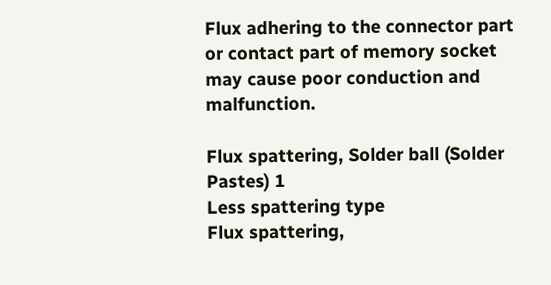Flux adhering to the connector part or contact part of memory socket may cause poor conduction and malfunction.

Flux spattering, Solder ball (Solder Pastes) 1
Less spattering type
Flux spattering,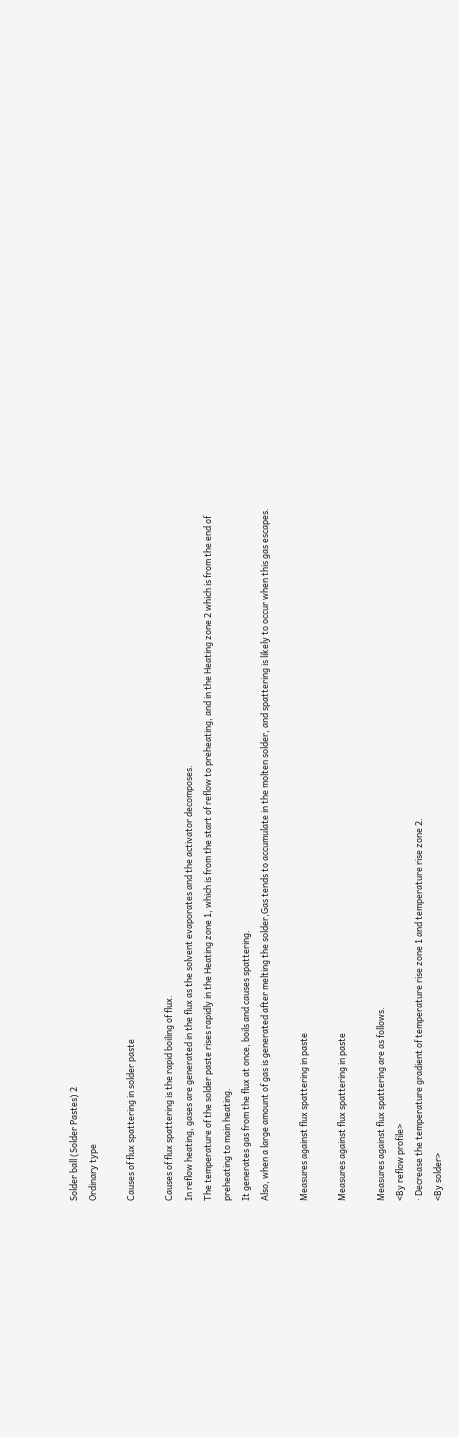Solder ball (Solder Pastes) 2
Ordinary type

Causes of flux spattering in solder paste

Causes of flux spattering is the rapid boiling of flux.
In reflow heating, gases are generated in the flux as the solvent evaporates and the activator decomposes.
The temperature of the solder paste rises rapidly in the Heating zone 1, which is from the start of reflow to preheating, and in the Heating zone 2 which is from the end of preheating to main heating.
It generates gas from the flux at once, boils and causes spattering.
Also, when a large amount of gas is generated after melting the solder,Gas tends to accumulate in the molten solder, and spattering is likely to occur when this gas escapes.

Measures against flux spattering in paste

Measures against flux spattering in paste

Measures against flux spattering are as follows.
<By reflow profile>
· Decrease the temperature gradient of temperature rise zone 1 and temperature rise zone 2.
<By solder>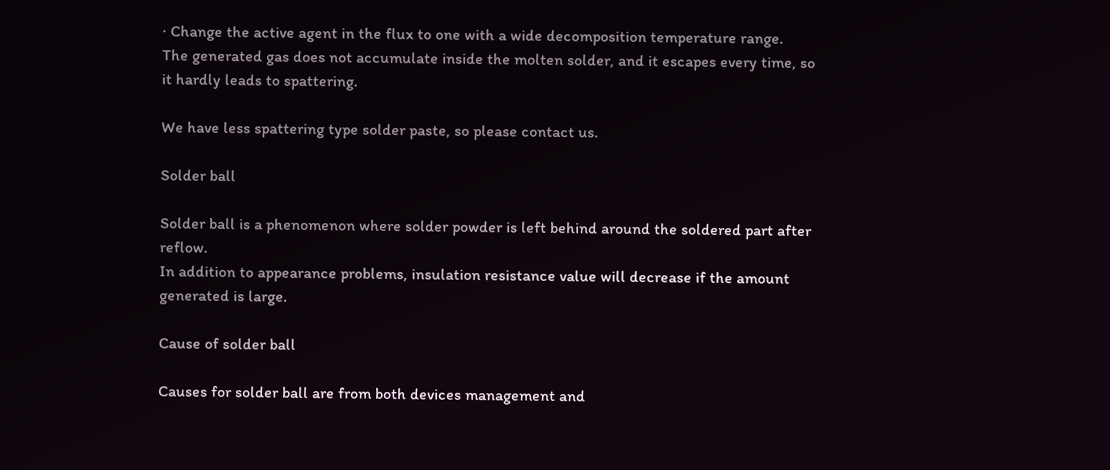· Change the active agent in the flux to one with a wide decomposition temperature range.
The generated gas does not accumulate inside the molten solder, and it escapes every time, so it hardly leads to spattering.

We have less spattering type solder paste, so please contact us.

Solder ball

Solder ball is a phenomenon where solder powder is left behind around the soldered part after reflow.
In addition to appearance problems, insulation resistance value will decrease if the amount generated is large.

Cause of solder ball

Causes for solder ball are from both devices management and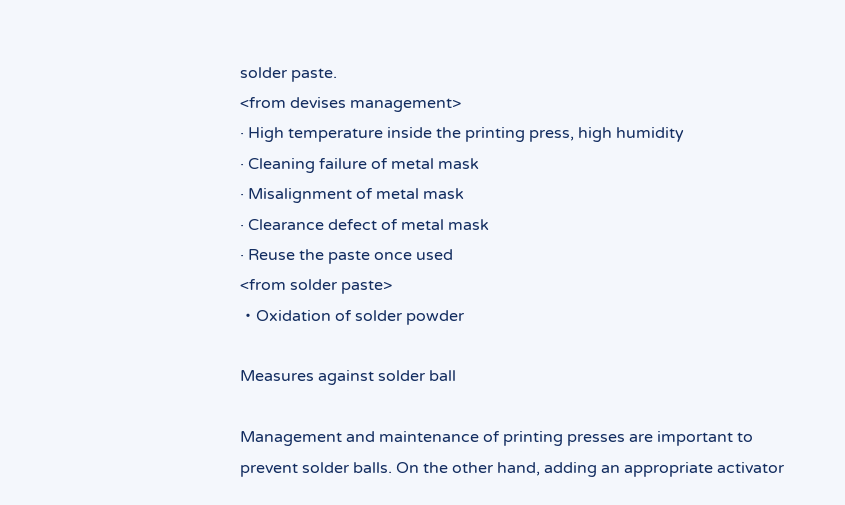solder paste.
<from devises management>
· High temperature inside the printing press, high humidity
· Cleaning failure of metal mask
· Misalignment of metal mask
· Clearance defect of metal mask
· Reuse the paste once used
<from solder paste>
・Oxidation of solder powder

Measures against solder ball

Management and maintenance of printing presses are important to prevent solder balls. On the other hand, adding an appropriate activator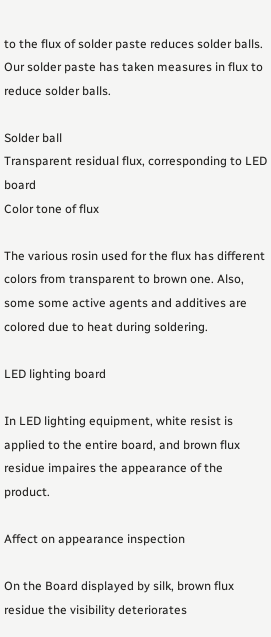to the flux of solder paste reduces solder balls. Our solder paste has taken measures in flux to reduce solder balls.

Solder ball
Transparent residual flux, corresponding to LED board
Color tone of flux

The various rosin used for the flux has different colors from transparent to brown one. Also, some some active agents and additives are colored due to heat during soldering.

LED lighting board

In LED lighting equipment, white resist is applied to the entire board, and brown flux residue impaires the appearance of the product.

Affect on appearance inspection

On the Board displayed by silk, brown flux residue the visibility deteriorates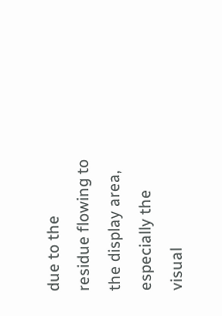due to the residue flowing to the display area, especially the visual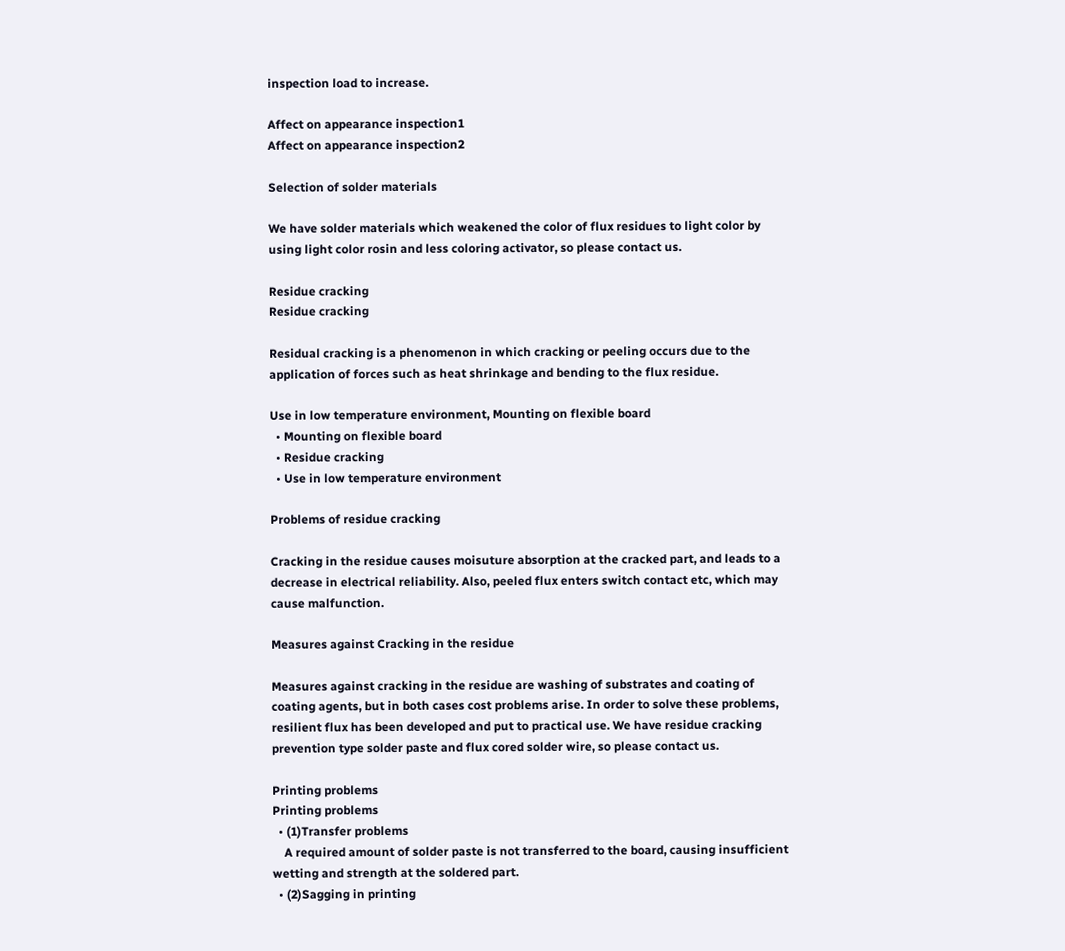inspection load to increase.

Affect on appearance inspection1
Affect on appearance inspection2

Selection of solder materials

We have solder materials which weakened the color of flux residues to light color by using light color rosin and less coloring activator, so please contact us.

Residue cracking
Residue cracking

Residual cracking is a phenomenon in which cracking or peeling occurs due to the application of forces such as heat shrinkage and bending to the flux residue.

Use in low temperature environment, Mounting on flexible board
  • Mounting on flexible board
  • Residue cracking
  • Use in low temperature environment

Problems of residue cracking

Cracking in the residue causes moisuture absorption at the cracked part, and leads to a decrease in electrical reliability. Also, peeled flux enters switch contact etc, which may cause malfunction.

Measures against Cracking in the residue

Measures against cracking in the residue are washing of substrates and coating of coating agents, but in both cases cost problems arise. In order to solve these problems, resilient flux has been developed and put to practical use. We have residue cracking prevention type solder paste and flux cored solder wire, so please contact us.

Printing problems
Printing problems
  • (1)Transfer problems
    A required amount of solder paste is not transferred to the board, causing insufficient wetting and strength at the soldered part.
  • (2)Sagging in printing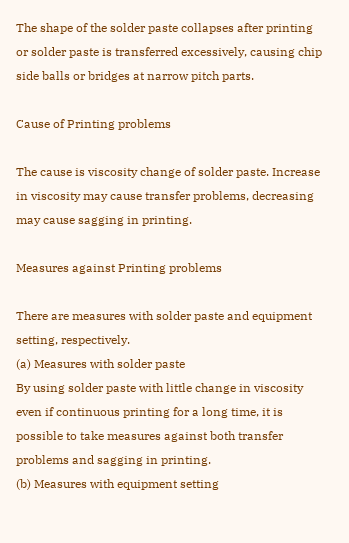The shape of the solder paste collapses after printing or solder paste is transferred excessively, causing chip side balls or bridges at narrow pitch parts.

Cause of Printing problems

The cause is viscosity change of solder paste. Increase in viscosity may cause transfer problems, decreasing may cause sagging in printing.

Measures against Printing problems

There are measures with solder paste and equipment setting, respectively.
(a) Measures with solder paste
By using solder paste with little change in viscosity even if continuous printing for a long time, it is possible to take measures against both transfer problems and sagging in printing.
(b) Measures with equipment setting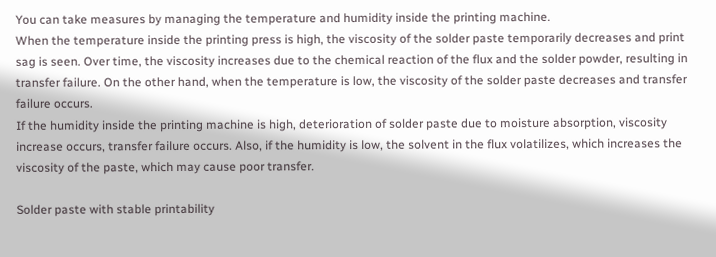You can take measures by managing the temperature and humidity inside the printing machine.
When the temperature inside the printing press is high, the viscosity of the solder paste temporarily decreases and print sag is seen. Over time, the viscosity increases due to the chemical reaction of the flux and the solder powder, resulting in transfer failure. On the other hand, when the temperature is low, the viscosity of the solder paste decreases and transfer failure occurs.
If the humidity inside the printing machine is high, deterioration of solder paste due to moisture absorption, viscosity increase occurs, transfer failure occurs. Also, if the humidity is low, the solvent in the flux volatilizes, which increases the viscosity of the paste, which may cause poor transfer.

Solder paste with stable printability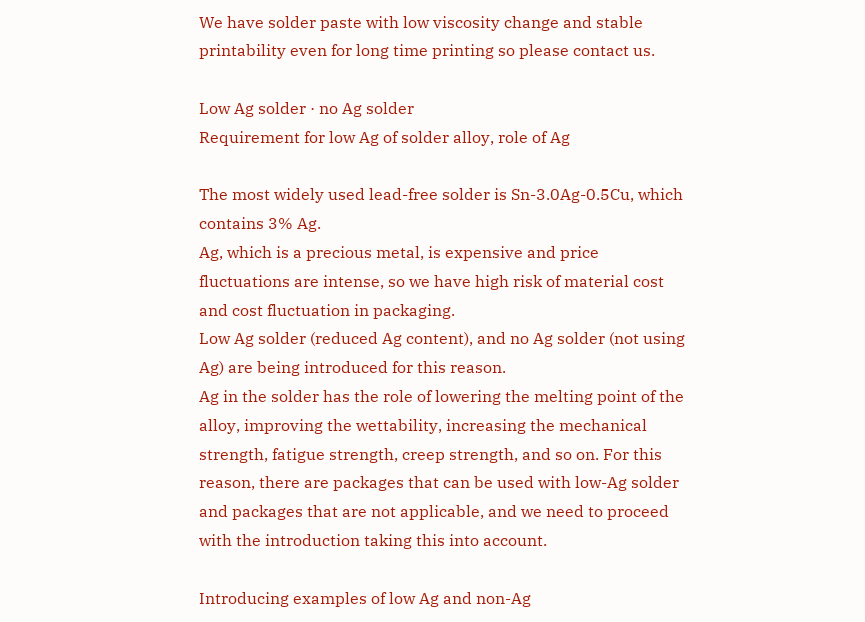We have solder paste with low viscosity change and stable printability even for long time printing so please contact us.

Low Ag solder · no Ag solder
Requirement for low Ag of solder alloy, role of Ag

The most widely used lead-free solder is Sn-3.0Ag-0.5Cu, which contains 3% Ag.
Ag, which is a precious metal, is expensive and price fluctuations are intense, so we have high risk of material cost and cost fluctuation in packaging.
Low Ag solder (reduced Ag content), and no Ag solder (not using Ag) are being introduced for this reason.
Ag in the solder has the role of lowering the melting point of the alloy, improving the wettability, increasing the mechanical strength, fatigue strength, creep strength, and so on. For this reason, there are packages that can be used with low-Ag solder and packages that are not applicable, and we need to proceed with the introduction taking this into account.

Introducing examples of low Ag and non-Ag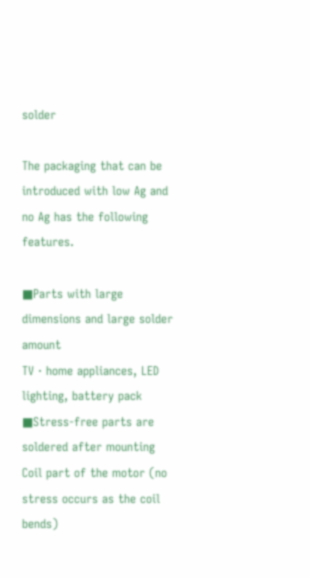solder

The packaging that can be introduced with low Ag and no Ag has the following features.

■Parts with large dimensions and large solder amount
TV · home appliances, LED lighting, battery pack
■Stress-free parts are soldered after mounting
Coil part of the motor (no stress occurs as the coil bends)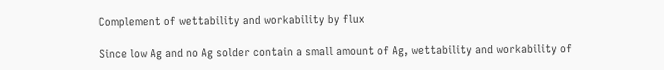Complement of wettability and workability by flux

Since low Ag and no Ag solder contain a small amount of Ag, wettability and workability of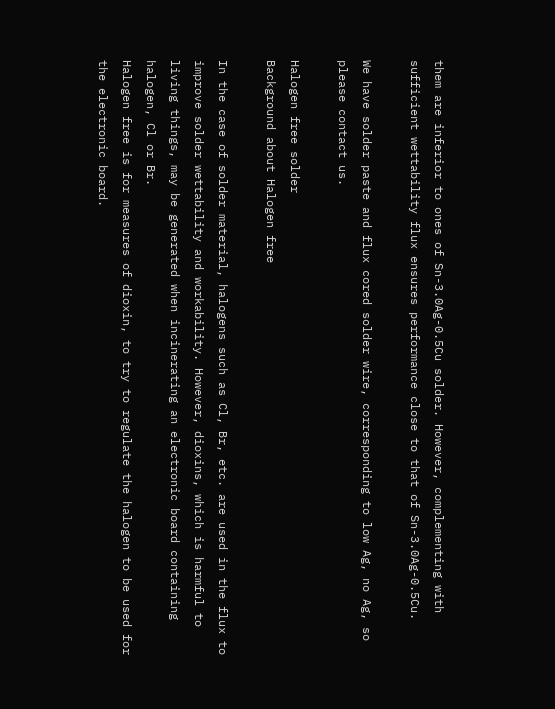them are inferior to ones of Sn-3.0Ag-0.5Cu solder. However, complementing with sufficient wettability flux ensures performance close to that of Sn-3.0Ag-0.5Cu.

We have solder paste and flux cored solder wire, corresponding to low Ag, no Ag, so please contact us.

Halogen free solder
Background about Halogen free

In the case of solder material, halogens such as Cl, Br, etc. are used in the flux to improve solder wettability and workability. However, dioxins, which is harmful to living things, may be generated when incinerating an electronic board containing halogen, Cl or Br.
Halogen free is for measures of dioxin, to try to regulate the halogen to be used for the electronic board.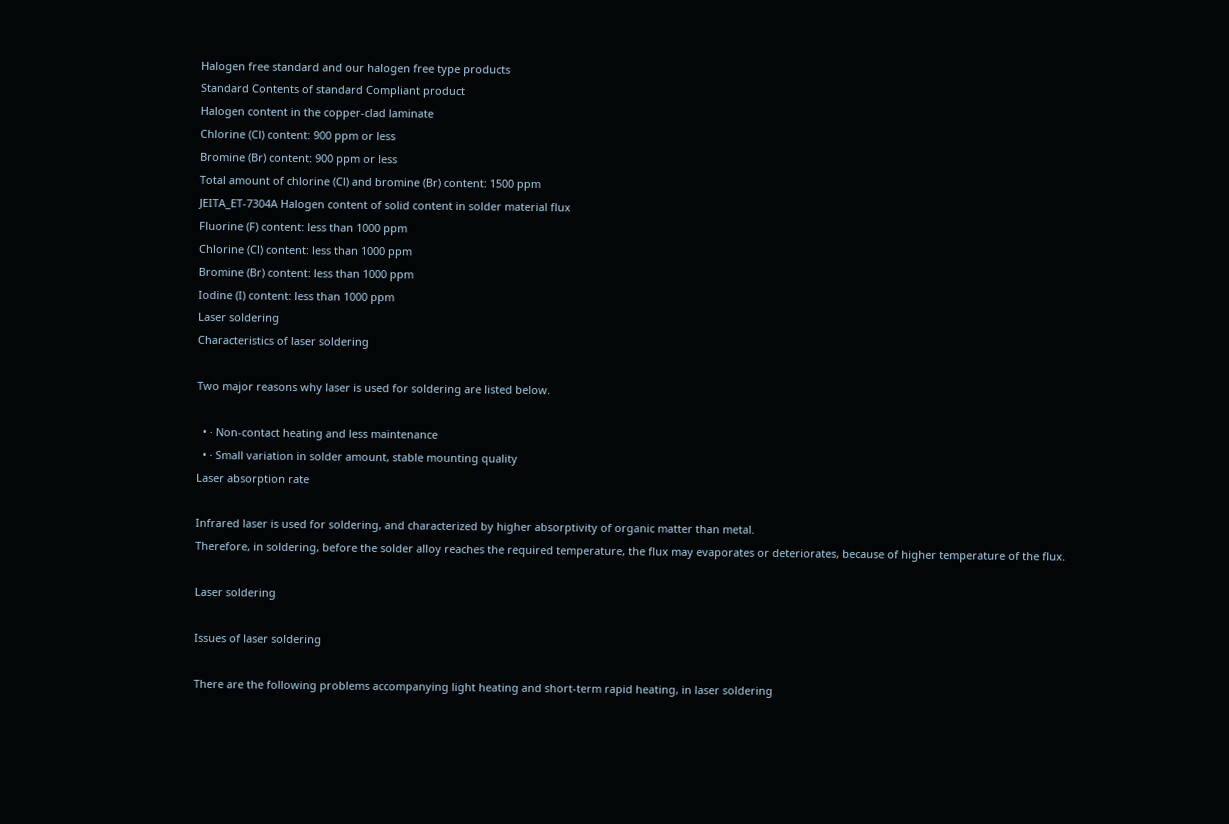Halogen free standard and our halogen free type products
Standard Contents of standard Compliant product
Halogen content in the copper-clad laminate
Chlorine (Cl) content: 900 ppm or less
Bromine (Br) content: 900 ppm or less
Total amount of chlorine (Cl) and bromine (Br) content: 1500 ppm
JEITA_ET-7304A Halogen content of solid content in solder material flux
Fluorine (F) content: less than 1000 ppm
Chlorine (Cl) content: less than 1000 ppm
Bromine (Br) content: less than 1000 ppm
Iodine (I) content: less than 1000 ppm
Laser soldering
Characteristics of laser soldering

Two major reasons why laser is used for soldering are listed below.

  • · Non-contact heating and less maintenance
  • · Small variation in solder amount, stable mounting quality
Laser absorption rate

Infrared laser is used for soldering, and characterized by higher absorptivity of organic matter than metal.
Therefore, in soldering, before the solder alloy reaches the required temperature, the flux may evaporates or deteriorates, because of higher temperature of the flux.

Laser soldering

Issues of laser soldering

There are the following problems accompanying light heating and short-term rapid heating, in laser soldering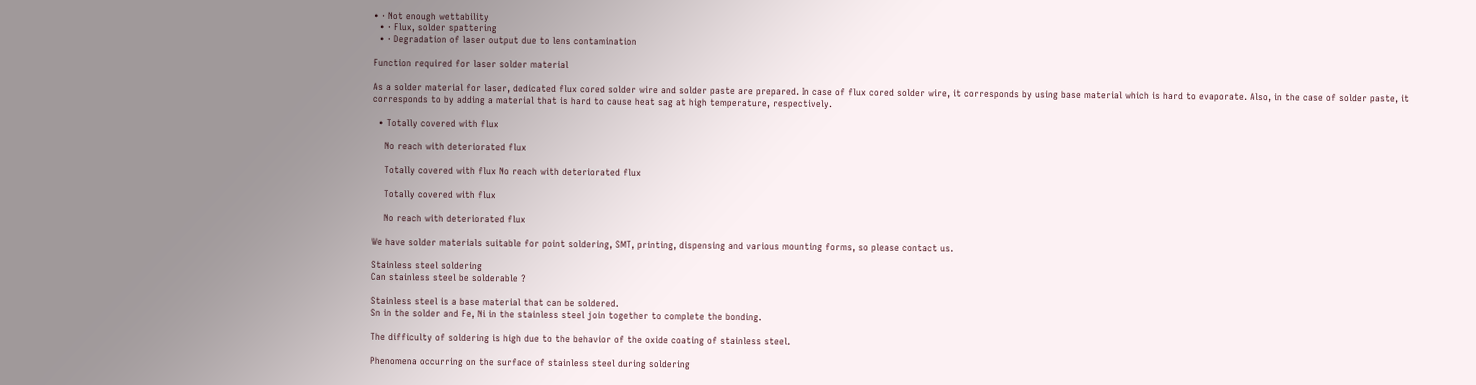• · Not enough wettability
  • · Flux, solder spattering
  • · Degradation of laser output due to lens contamination

Function required for laser solder material

As a solder material for laser, dedicated flux cored solder wire and solder paste are prepared. In case of flux cored solder wire, it corresponds by using base material which is hard to evaporate. Also, in the case of solder paste, it corresponds to by adding a material that is hard to cause heat sag at high temperature, respectively.

  • Totally covered with flux

    No reach with deteriorated flux

    Totally covered with flux No reach with deteriorated flux

    Totally covered with flux

    No reach with deteriorated flux

We have solder materials suitable for point soldering, SMT, printing, dispensing and various mounting forms, so please contact us.

Stainless steel soldering
Can stainless steel be solderable ?

Stainless steel is a base material that can be soldered.
Sn in the solder and Fe, Ni in the stainless steel join together to complete the bonding.

The difficulty of soldering is high due to the behavior of the oxide coating of stainless steel.

Phenomena occurring on the surface of stainless steel during soldering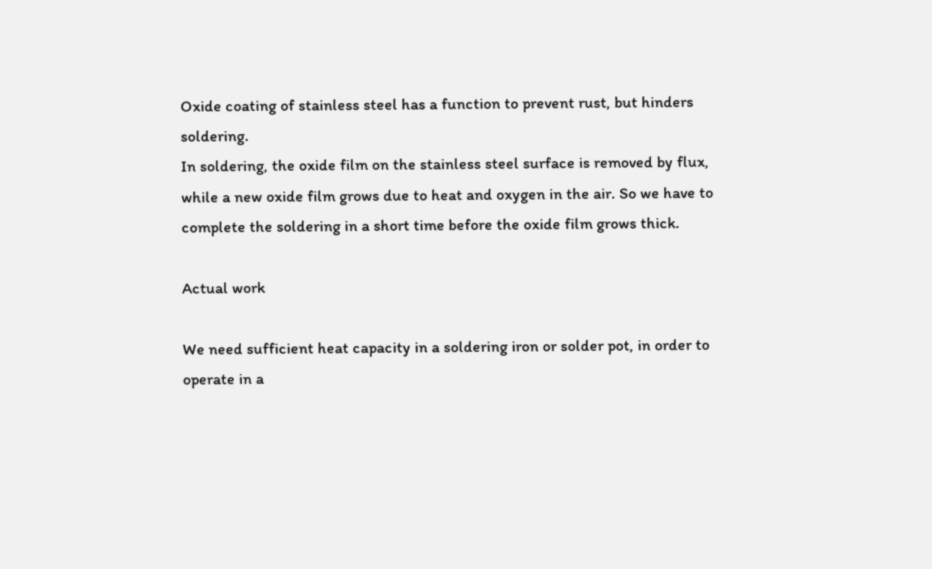Oxide coating of stainless steel has a function to prevent rust, but hinders soldering.
In soldering, the oxide film on the stainless steel surface is removed by flux, while a new oxide film grows due to heat and oxygen in the air. So we have to complete the soldering in a short time before the oxide film grows thick.

Actual work

We need sufficient heat capacity in a soldering iron or solder pot, in order to operate in a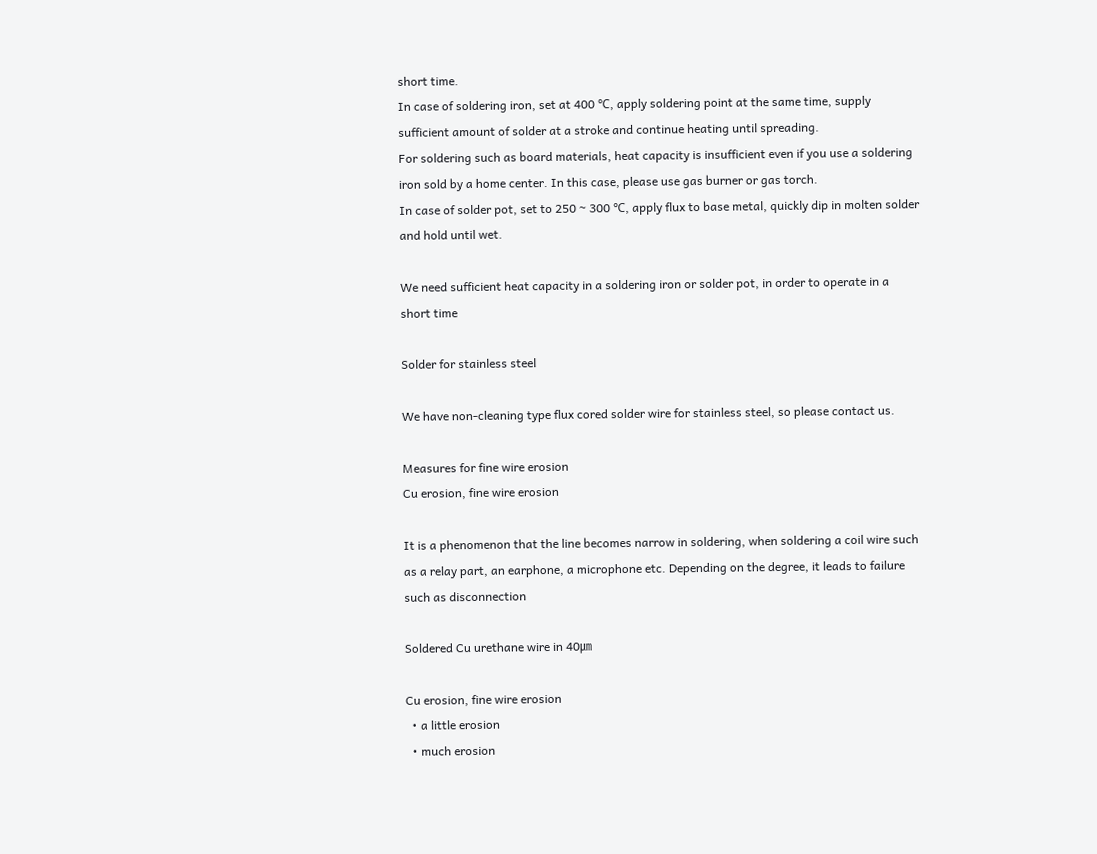short time.
In case of soldering iron, set at 400 ℃, apply soldering point at the same time, supply sufficient amount of solder at a stroke and continue heating until spreading.
For soldering such as board materials, heat capacity is insufficient even if you use a soldering iron sold by a home center. In this case, please use gas burner or gas torch.
In case of solder pot, set to 250 ~ 300 ℃, apply flux to base metal, quickly dip in molten solder and hold until wet.

We need sufficient heat capacity in a soldering iron or solder pot, in order to operate in a short time

Solder for stainless steel

We have non-cleaning type flux cored solder wire for stainless steel, so please contact us.

Measures for fine wire erosion
Cu erosion, fine wire erosion

It is a phenomenon that the line becomes narrow in soldering, when soldering a coil wire such as a relay part, an earphone, a microphone etc. Depending on the degree, it leads to failure such as disconnection

Soldered Cu urethane wire in 40㎛

Cu erosion, fine wire erosion
  • a little erosion
  • much erosion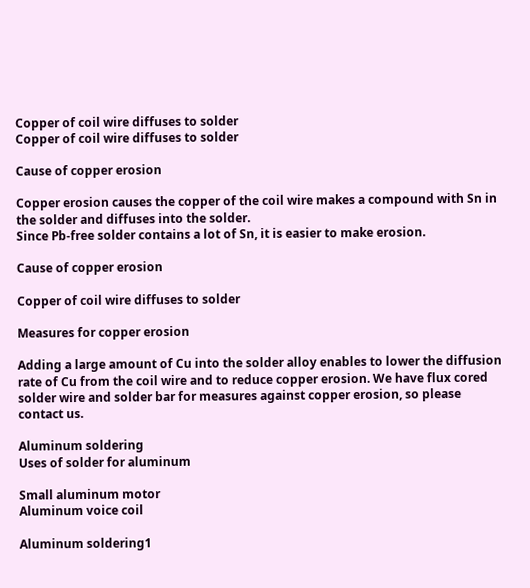Copper of coil wire diffuses to solder
Copper of coil wire diffuses to solder

Cause of copper erosion

Copper erosion causes the copper of the coil wire makes a compound with Sn in the solder and diffuses into the solder.
Since Pb-free solder contains a lot of Sn, it is easier to make erosion.

Cause of copper erosion

Copper of coil wire diffuses to solder

Measures for copper erosion

Adding a large amount of Cu into the solder alloy enables to lower the diffusion rate of Cu from the coil wire and to reduce copper erosion. We have flux cored solder wire and solder bar for measures against copper erosion, so please contact us.

Aluminum soldering
Uses of solder for aluminum

Small aluminum motor
Aluminum voice coil

Aluminum soldering1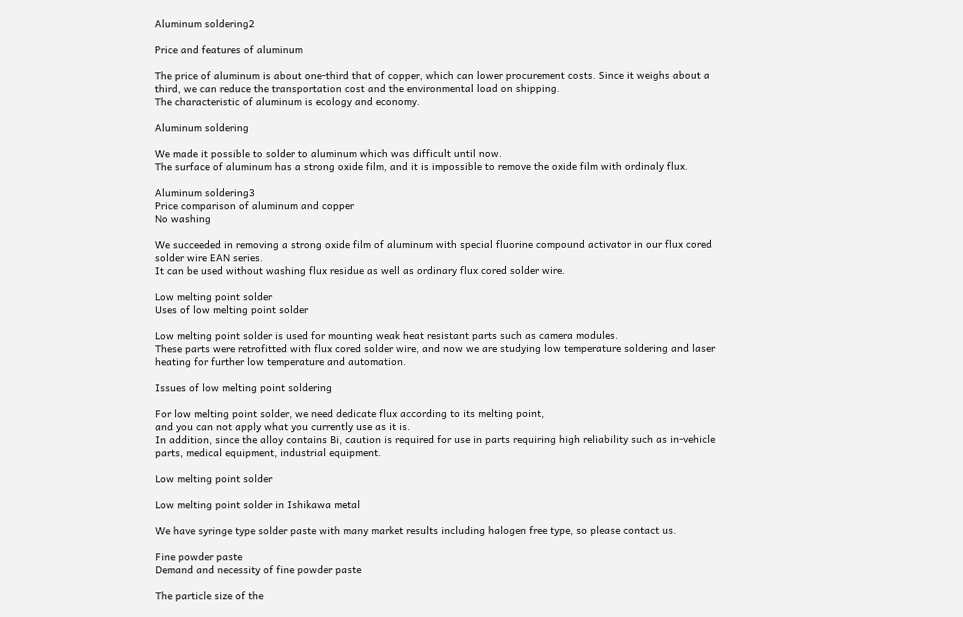Aluminum soldering2

Price and features of aluminum

The price of aluminum is about one-third that of copper, which can lower procurement costs. Since it weighs about a third, we can reduce the transportation cost and the environmental load on shipping.
The characteristic of aluminum is ecology and economy.

Aluminum soldering

We made it possible to solder to aluminum which was difficult until now.
The surface of aluminum has a strong oxide film, and it is impossible to remove the oxide film with ordinaly flux.

Aluminum soldering3
Price comparison of aluminum and copper
No washing

We succeeded in removing a strong oxide film of aluminum with special fluorine compound activator in our flux cored solder wire EAN series.
It can be used without washing flux residue as well as ordinary flux cored solder wire.

Low melting point solder
Uses of low melting point solder

Low melting point solder is used for mounting weak heat resistant parts such as camera modules.
These parts were retrofitted with flux cored solder wire, and now we are studying low temperature soldering and laser heating for further low temperature and automation.

Issues of low melting point soldering

For low melting point solder, we need dedicate flux according to its melting point,
and you can not apply what you currently use as it is.
In addition, since the alloy contains Bi, caution is required for use in parts requiring high reliability such as in-vehicle parts, medical equipment, industrial equipment.

Low melting point solder

Low melting point solder in Ishikawa metal

We have syringe type solder paste with many market results including halogen free type, so please contact us.

Fine powder paste
Demand and necessity of fine powder paste

The particle size of the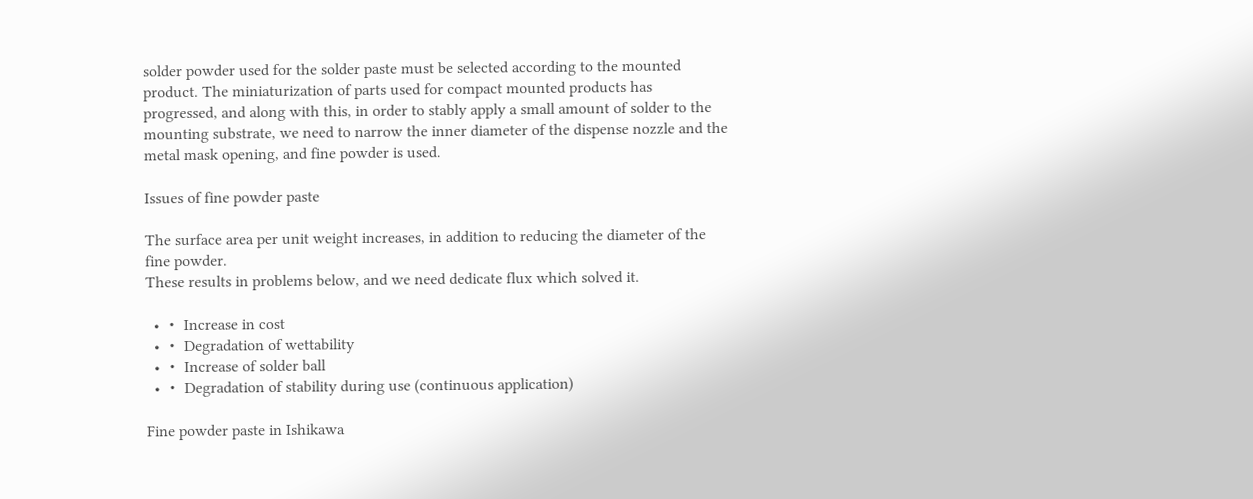solder powder used for the solder paste must be selected according to the mounted product. The miniaturization of parts used for compact mounted products has progressed, and along with this, in order to stably apply a small amount of solder to the mounting substrate, we need to narrow the inner diameter of the dispense nozzle and the metal mask opening, and fine powder is used.

Issues of fine powder paste

The surface area per unit weight increases, in addition to reducing the diameter of the fine powder.
These results in problems below, and we need dedicate flux which solved it.

  • ・ Increase in cost
  • ・ Degradation of wettability
  • ・ Increase of solder ball
  • ・ Degradation of stability during use (continuous application)

Fine powder paste in Ishikawa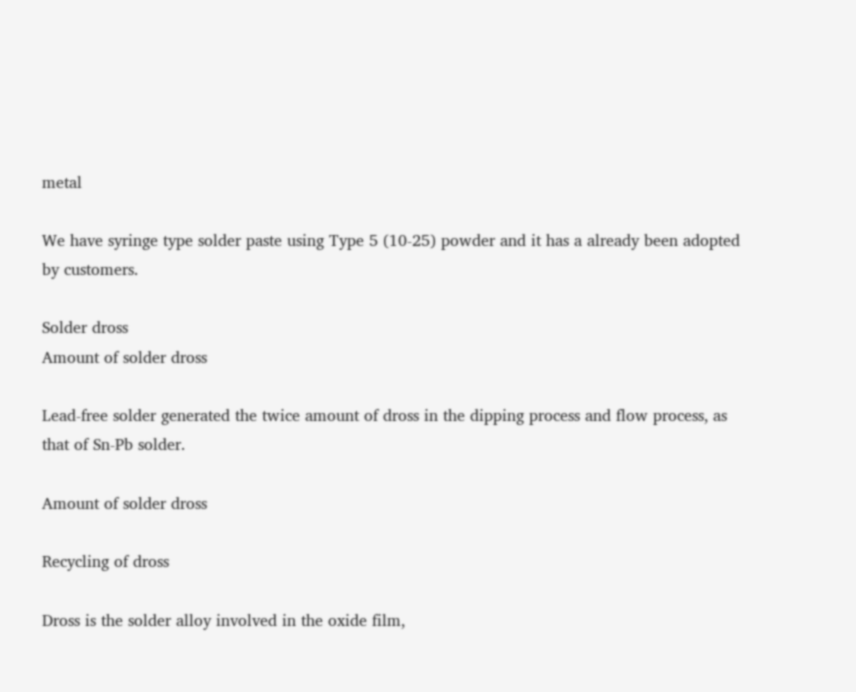metal

We have syringe type solder paste using Type 5 (10-25) powder and it has a already been adopted by customers.

Solder dross
Amount of solder dross

Lead-free solder generated the twice amount of dross in the dipping process and flow process, as that of Sn-Pb solder.

Amount of solder dross

Recycling of dross

Dross is the solder alloy involved in the oxide film,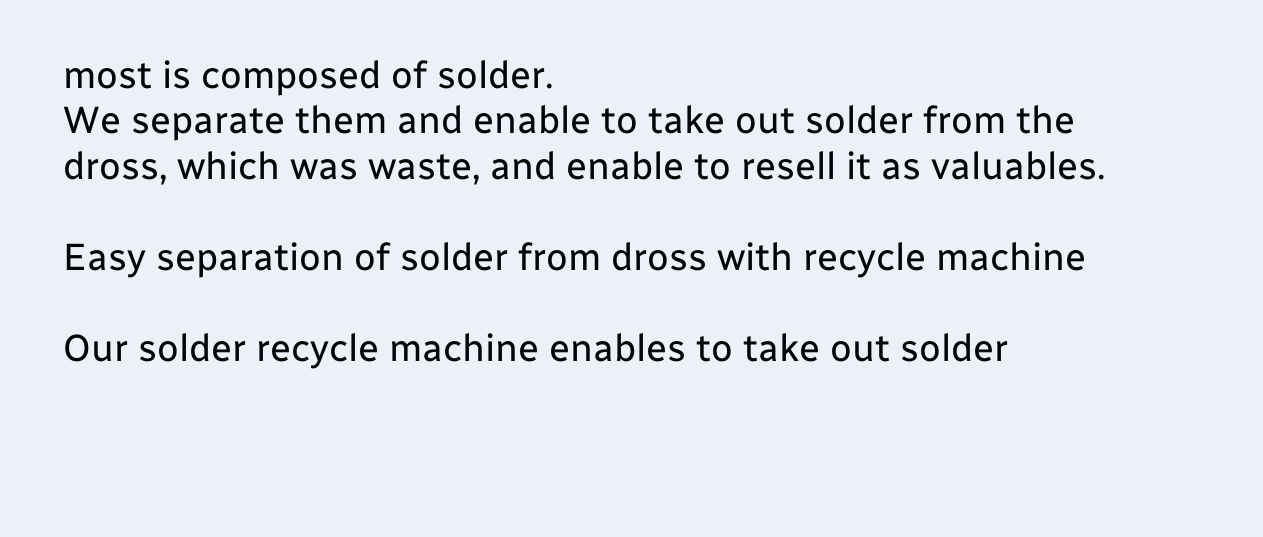most is composed of solder.
We separate them and enable to take out solder from the dross, which was waste, and enable to resell it as valuables.

Easy separation of solder from dross with recycle machine

Our solder recycle machine enables to take out solder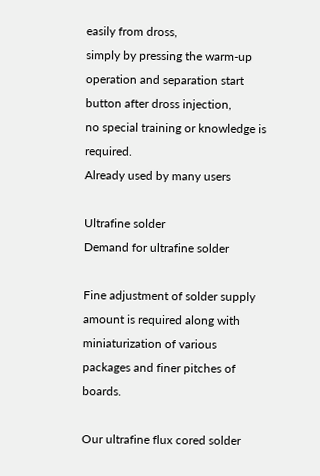easily from dross,
simply by pressing the warm-up operation and separation start button after dross injection,
no special training or knowledge is required.
Already used by many users

Ultrafine solder
Demand for ultrafine solder

Fine adjustment of solder supply amount is required along with miniaturization of various packages and finer pitches of boards.

Our ultrafine flux cored solder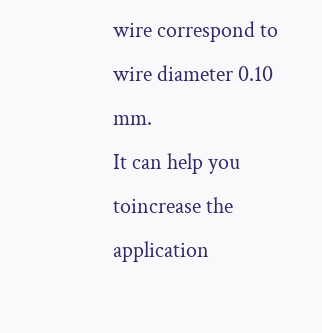wire correspond to wire diameter 0.10 mm.
It can help you toincrease the application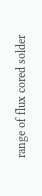range of flux cored solder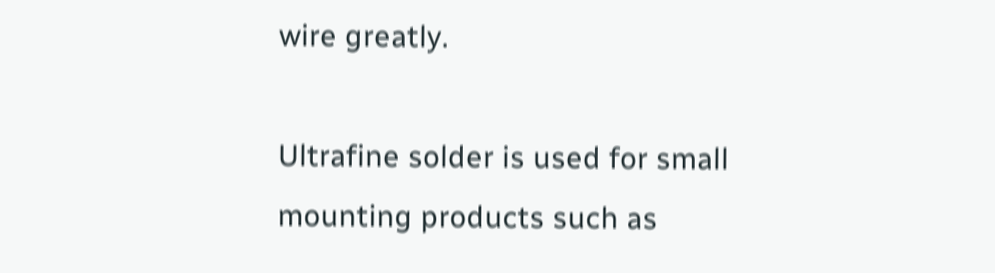wire greatly.

Ultrafine solder is used for small mounting products such as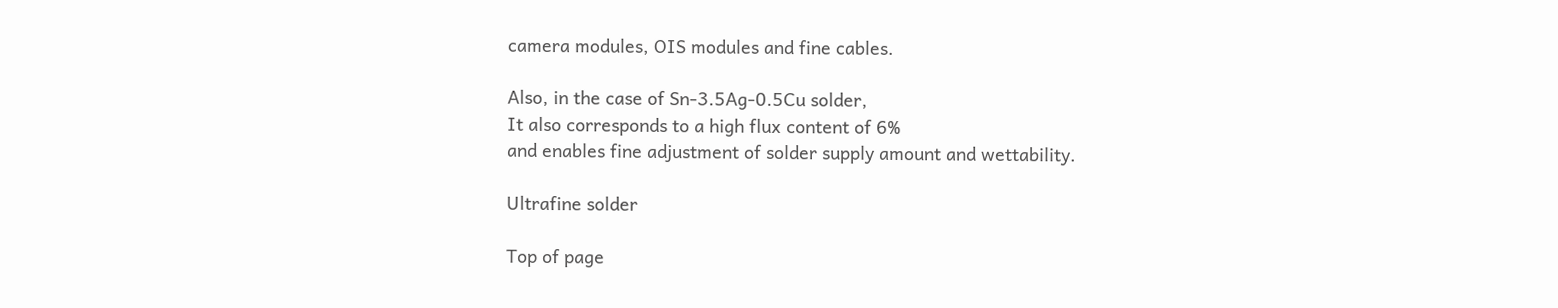camera modules, OIS modules and fine cables.

Also, in the case of Sn-3.5Ag-0.5Cu solder,
It also corresponds to a high flux content of 6%
and enables fine adjustment of solder supply amount and wettability.

Ultrafine solder

Top of page